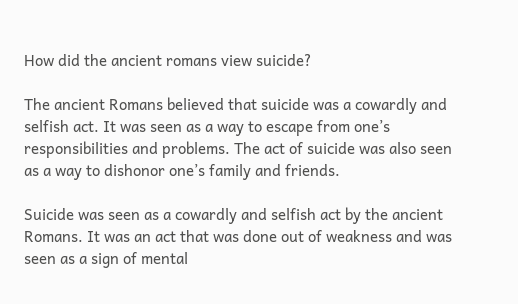How did the ancient romans view suicide?

The ancient Romans believed that suicide was a cowardly and selfish act. It was seen as a way to escape from one’s responsibilities and problems. The act of suicide was also seen as a way to dishonor one’s family and friends.

Suicide was seen as a cowardly and selfish act by the ancient Romans. It was an act that was done out of weakness and was seen as a sign of mental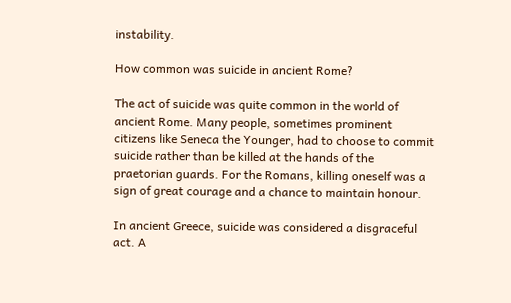instability.

How common was suicide in ancient Rome?

The act of suicide was quite common in the world of ancient Rome. Many people, sometimes prominent citizens like Seneca the Younger, had to choose to commit suicide rather than be killed at the hands of the praetorian guards. For the Romans, killing oneself was a sign of great courage and a chance to maintain honour.

In ancient Greece, suicide was considered a disgraceful act. A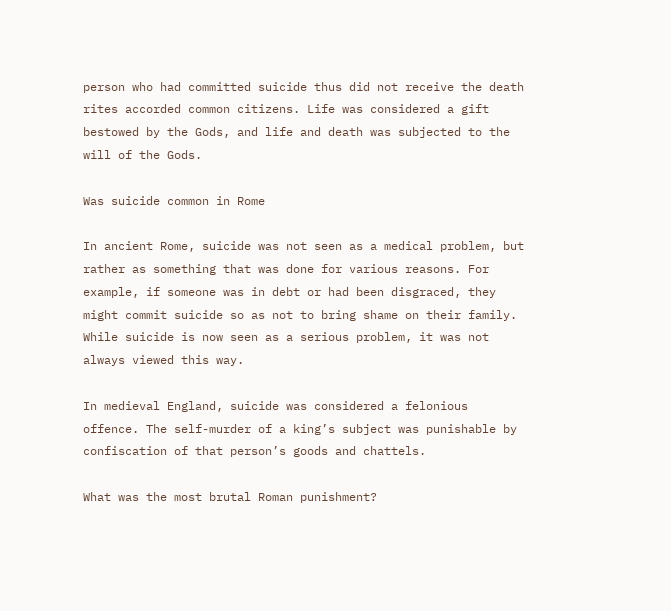person who had committed suicide thus did not receive the death rites accorded common citizens. Life was considered a gift bestowed by the Gods, and life and death was subjected to the will of the Gods.

Was suicide common in Rome

In ancient Rome, suicide was not seen as a medical problem, but rather as something that was done for various reasons. For example, if someone was in debt or had been disgraced, they might commit suicide so as not to bring shame on their family. While suicide is now seen as a serious problem, it was not always viewed this way.

In medieval England, suicide was considered a felonious offence. The self-murder of a king’s subject was punishable by confiscation of that person’s goods and chattels.

What was the most brutal Roman punishment?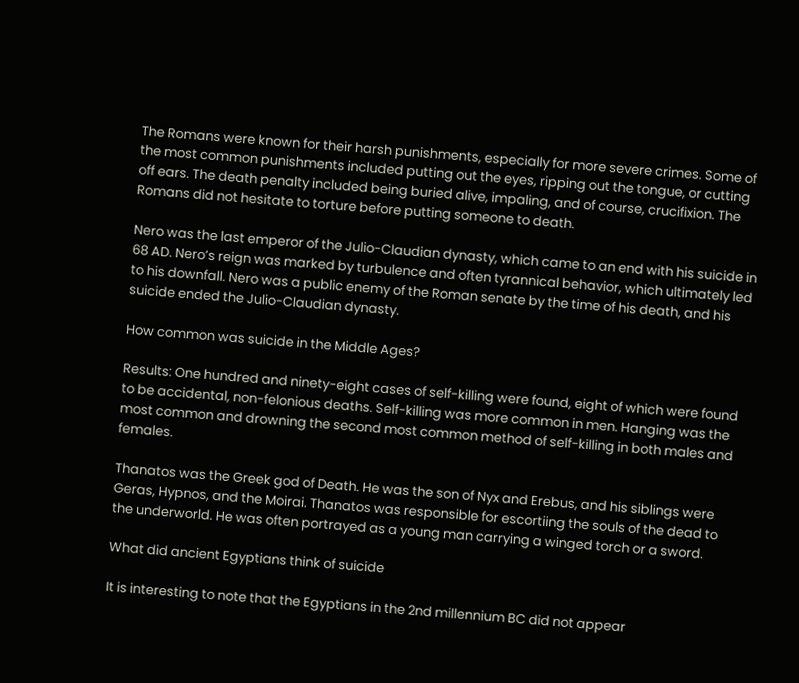The Romans were known for their harsh punishments, especially for more severe crimes. Some of the most common punishments included putting out the eyes, ripping out the tongue, or cutting off ears. The death penalty included being buried alive, impaling, and of course, crucifixion. The Romans did not hesitate to torture before putting someone to death.

Nero was the last emperor of the Julio-Claudian dynasty, which came to an end with his suicide in 68 AD. Nero’s reign was marked by turbulence and often tyrannical behavior, which ultimately led to his downfall. Nero was a public enemy of the Roman senate by the time of his death, and his suicide ended the Julio-Claudian dynasty.

How common was suicide in the Middle Ages?

Results: One hundred and ninety-eight cases of self-killing were found, eight of which were found to be accidental, non-felonious deaths. Self-killing was more common in men. Hanging was the most common and drowning the second most common method of self-killing in both males and females.

Thanatos was the Greek god of Death. He was the son of Nyx and Erebus, and his siblings were Geras, Hypnos, and the Moirai. Thanatos was responsible for escortiing the souls of the dead to the underworld. He was often portrayed as a young man carrying a winged torch or a sword.

What did ancient Egyptians think of suicide

It is interesting to note that the Egyptians in the 2nd millennium BC did not appear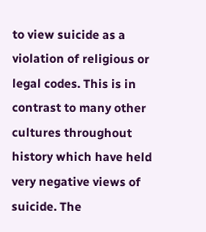to view suicide as a violation of religious or legal codes. This is in contrast to many other cultures throughout history which have held very negative views of suicide. The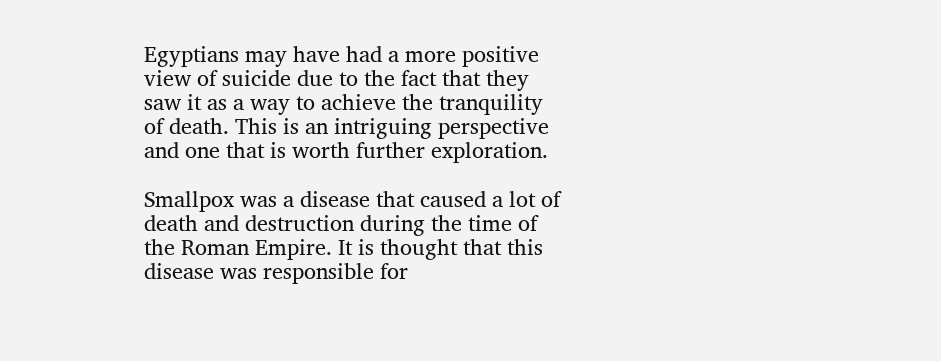Egyptians may have had a more positive view of suicide due to the fact that they saw it as a way to achieve the tranquility of death. This is an intriguing perspective and one that is worth further exploration.

Smallpox was a disease that caused a lot of death and destruction during the time of the Roman Empire. It is thought that this disease was responsible for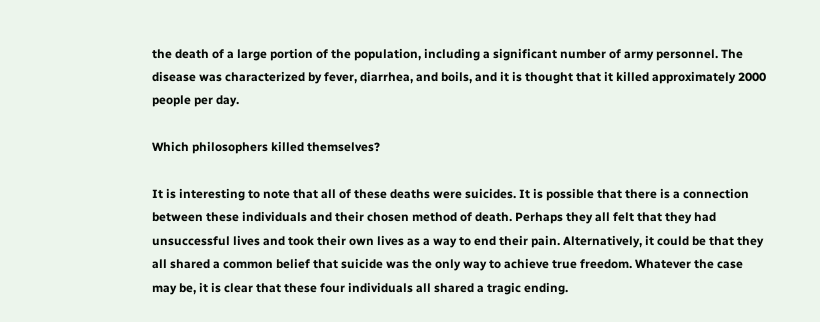the death of a large portion of the population, including a significant number of army personnel. The disease was characterized by fever, diarrhea, and boils, and it is thought that it killed approximately 2000 people per day.

Which philosophers killed themselves?

It is interesting to note that all of these deaths were suicides. It is possible that there is a connection between these individuals and their chosen method of death. Perhaps they all felt that they had unsuccessful lives and took their own lives as a way to end their pain. Alternatively, it could be that they all shared a common belief that suicide was the only way to achieve true freedom. Whatever the case may be, it is clear that these four individuals all shared a tragic ending.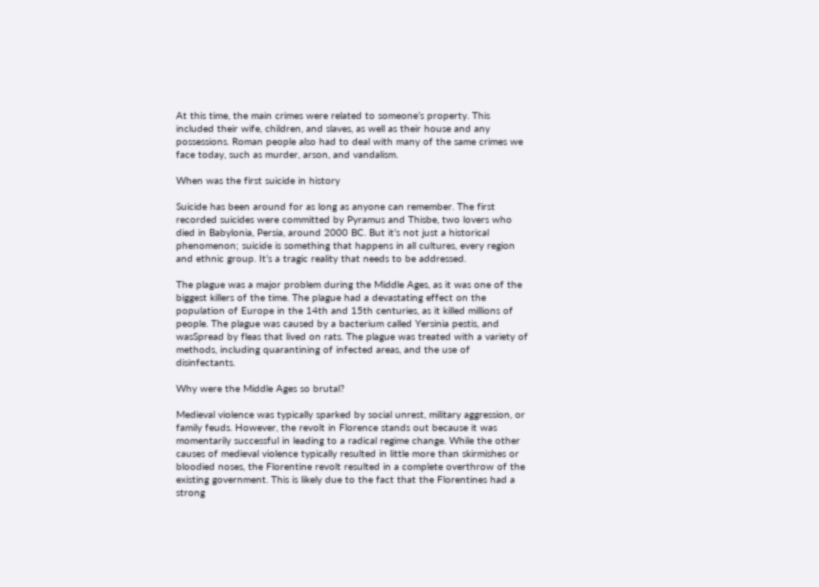At this time, the main crimes were related to someone’s property. This included their wife, children, and slaves, as well as their house and any possessions. Roman people also had to deal with many of the same crimes we face today, such as murder, arson, and vandalism.

When was the first suicide in history

Suicide has been around for as long as anyone can remember. The first recorded suicides were committed by Pyramus and Thisbe, two lovers who died in Babylonia, Persia, around 2000 BC. But it’s not just a historical phenomenon; suicide is something that happens in all cultures, every region and ethnic group. It’s a tragic reality that needs to be addressed.

The plague was a major problem during the Middle Ages, as it was one of the biggest killers of the time. The plague had a devastating effect on the population of Europe in the 14th and 15th centuries, as it killed millions of people. The plague was caused by a bacterium called Yersinia pestis, and wasSpread by fleas that lived on rats. The plague was treated with a variety of methods, including quarantining of infected areas, and the use of disinfectants.

Why were the Middle Ages so brutal?

Medieval violence was typically sparked by social unrest, military aggression, or family feuds. However, the revolt in Florence stands out because it was momentarily successful in leading to a radical regime change. While the other causes of medieval violence typically resulted in little more than skirmishes or bloodied noses, the Florentine revolt resulted in a complete overthrow of the existing government. This is likely due to the fact that the Florentines had a strong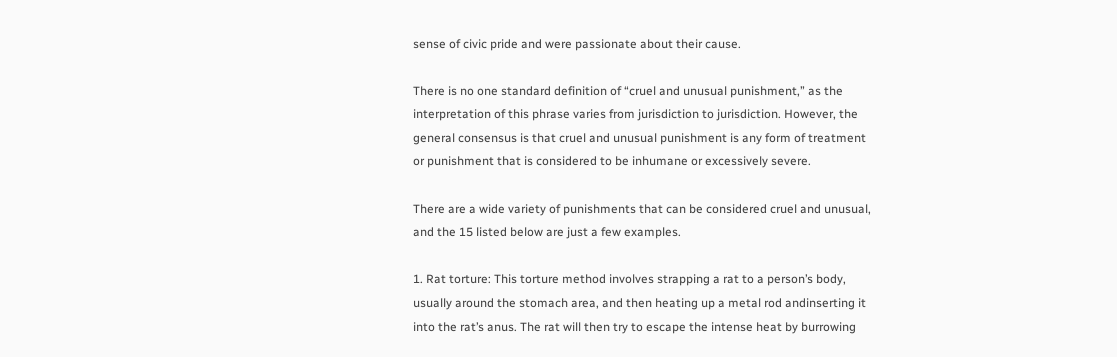sense of civic pride and were passionate about their cause.

There is no one standard definition of “cruel and unusual punishment,” as the interpretation of this phrase varies from jurisdiction to jurisdiction. However, the general consensus is that cruel and unusual punishment is any form of treatment or punishment that is considered to be inhumane or excessively severe.

There are a wide variety of punishments that can be considered cruel and unusual, and the 15 listed below are just a few examples.

1. Rat torture: This torture method involves strapping a rat to a person’s body, usually around the stomach area, and then heating up a metal rod andinserting it into the rat’s anus. The rat will then try to escape the intense heat by burrowing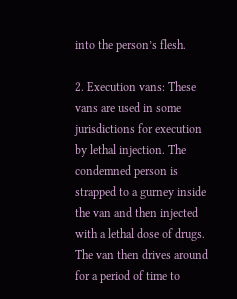into the person’s flesh.

2. Execution vans: These vans are used in some jurisdictions for execution by lethal injection. The condemned person is strapped to a gurney inside the van and then injected with a lethal dose of drugs. The van then drives around for a period of time to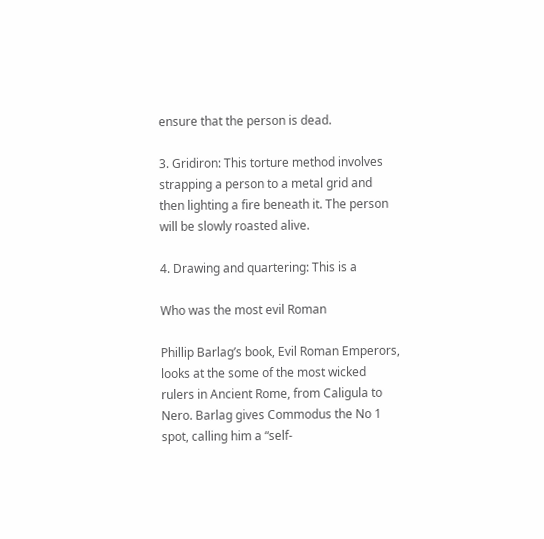ensure that the person is dead.

3. Gridiron: This torture method involves strapping a person to a metal grid and then lighting a fire beneath it. The person will be slowly roasted alive.

4. Drawing and quartering: This is a

Who was the most evil Roman

Phillip Barlag’s book, Evil Roman Emperors, looks at the some of the most wicked rulers in Ancient Rome, from Caligula to Nero. Barlag gives Commodus the No 1 spot, calling him a “self-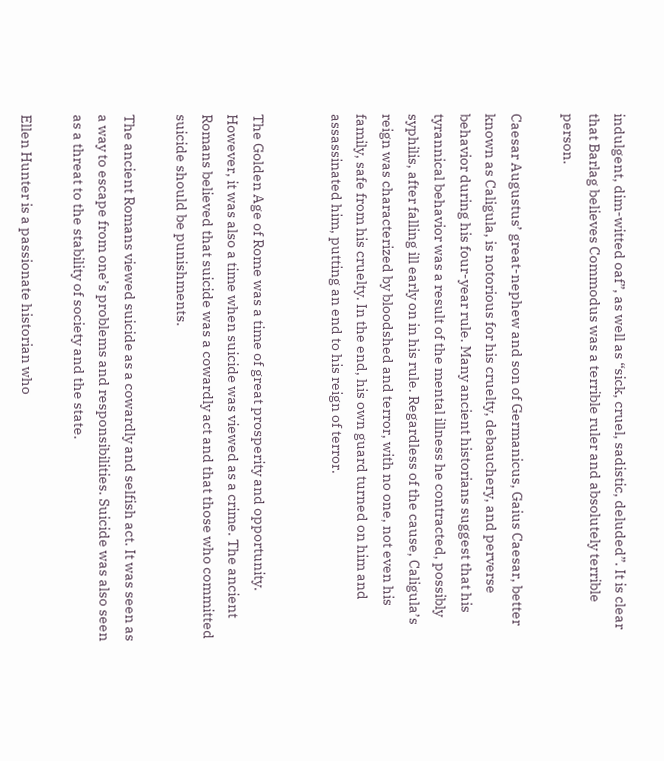indulgent, dim-witted oaf”, as well as “sick, cruel, sadistic, deluded”. It is clear that Barlag believes Commodus was a terrible ruler and absolutely terrible person.

Caesar Augustus’ great-nephew and son of Germanicus, Gaius Caesar, better known as Caligula, is notorious for his cruelty, debauchery, and perverse behavior during his four-year rule. Many ancient historians suggest that his tyrannical behavior was a result of the mental illness he contracted, possibly syphilis, after falling ill early on in his rule. Regardless of the cause, Caligula’s reign was characterized by bloodshed and terror, with no one, not even his family, safe from his cruelty. In the end, his own guard turned on him and assassinated him, putting an end to his reign of terror.


The Golden Age of Rome was a time of great prosperity and opportunity. However, it was also a time when suicide was viewed as a crime. The ancient Romans believed that suicide was a cowardly act and that those who committed suicide should be punishments.

The ancient Romans viewed suicide as a cowardly and selfish act. It was seen as a way to escape from one’s problems and responsibilities. Suicide was also seen as a threat to the stability of society and the state.

Ellen Hunter is a passionate historian who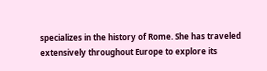specializes in the history of Rome. She has traveled extensively throughout Europe to explore its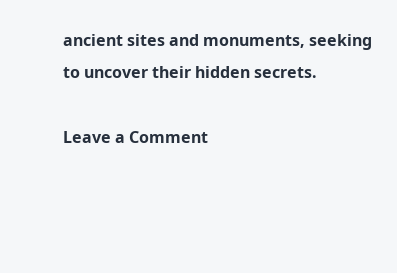ancient sites and monuments, seeking to uncover their hidden secrets.

Leave a Comment